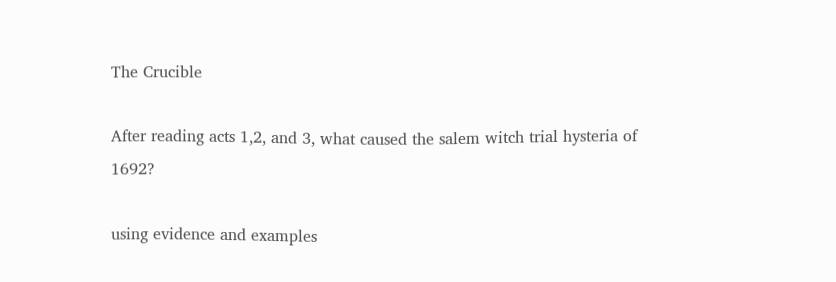The Crucible

After reading acts 1,2, and 3, what caused the salem witch trial hysteria of 1692?

using evidence and examples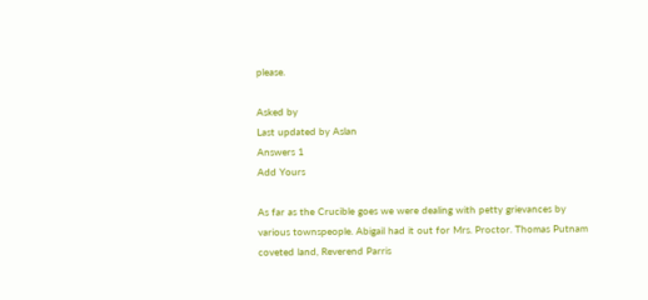please.

Asked by
Last updated by Aslan
Answers 1
Add Yours

As far as the Crucible goes we were dealing with petty grievances by various townspeople. Abigail had it out for Mrs. Proctor. Thomas Putnam coveted land, Reverend Parris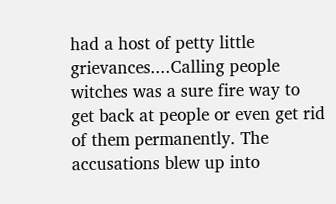had a host of petty little grievances....Calling people witches was a sure fire way to get back at people or even get rid of them permanently. The accusations blew up into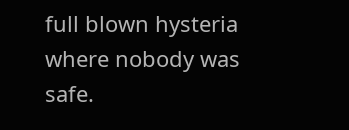full blown hysteria where nobody was safe.